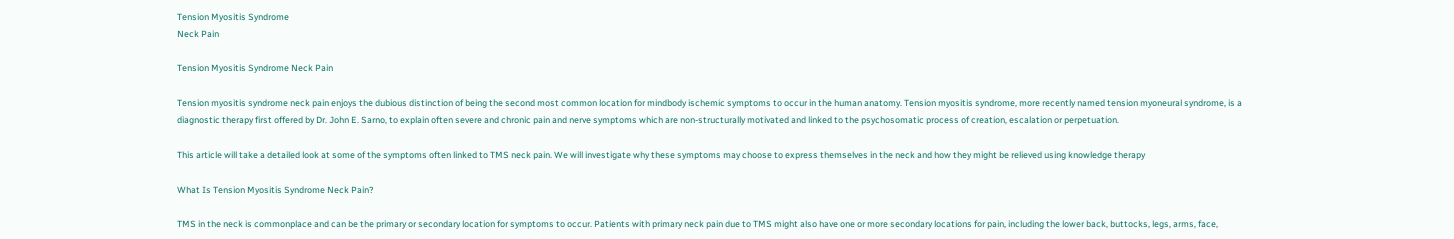Tension Myositis Syndrome
Neck Pain

Tension Myositis Syndrome Neck Pain

Tension myositis syndrome neck pain enjoys the dubious distinction of being the second most common location for mindbody ischemic symptoms to occur in the human anatomy. Tension myositis syndrome, more recently named tension myoneural syndrome, is a diagnostic therapy first offered by Dr. John E. Sarno, to explain often severe and chronic pain and nerve symptoms which are non-structurally motivated and linked to the psychosomatic process of creation, escalation or perpetuation.

This article will take a detailed look at some of the symptoms often linked to TMS neck pain. We will investigate why these symptoms may choose to express themselves in the neck and how they might be relieved using knowledge therapy

What Is Tension Myositis Syndrome Neck Pain?

TMS in the neck is commonplace and can be the primary or secondary location for symptoms to occur. Patients with primary neck pain due to TMS might also have one or more secondary locations for pain, including the lower back, buttocks, legs, arms, face,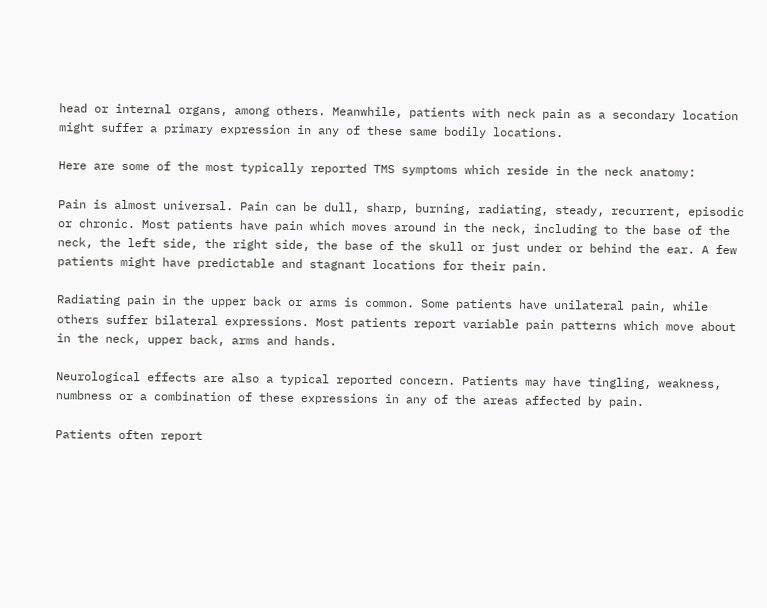head or internal organs, among others. Meanwhile, patients with neck pain as a secondary location might suffer a primary expression in any of these same bodily locations.

Here are some of the most typically reported TMS symptoms which reside in the neck anatomy:

Pain is almost universal. Pain can be dull, sharp, burning, radiating, steady, recurrent, episodic or chronic. Most patients have pain which moves around in the neck, including to the base of the neck, the left side, the right side, the base of the skull or just under or behind the ear. A few patients might have predictable and stagnant locations for their pain.

Radiating pain in the upper back or arms is common. Some patients have unilateral pain, while others suffer bilateral expressions. Most patients report variable pain patterns which move about in the neck, upper back, arms and hands.

Neurological effects are also a typical reported concern. Patients may have tingling, weakness, numbness or a combination of these expressions in any of the areas affected by pain.

Patients often report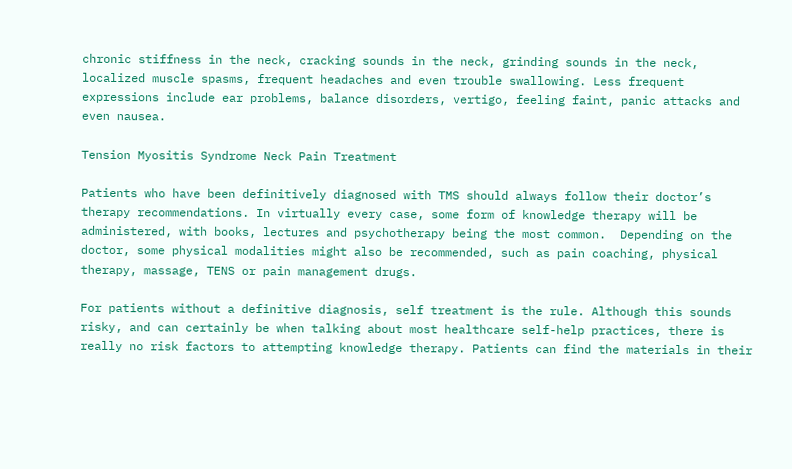chronic stiffness in the neck, cracking sounds in the neck, grinding sounds in the neck, localized muscle spasms, frequent headaches and even trouble swallowing. Less frequent expressions include ear problems, balance disorders, vertigo, feeling faint, panic attacks and even nausea.

Tension Myositis Syndrome Neck Pain Treatment

Patients who have been definitively diagnosed with TMS should always follow their doctor’s therapy recommendations. In virtually every case, some form of knowledge therapy will be administered, with books, lectures and psychotherapy being the most common.  Depending on the doctor, some physical modalities might also be recommended, such as pain coaching, physical therapy, massage, TENS or pain management drugs.

For patients without a definitive diagnosis, self treatment is the rule. Although this sounds risky, and can certainly be when talking about most healthcare self-help practices, there is really no risk factors to attempting knowledge therapy. Patients can find the materials in their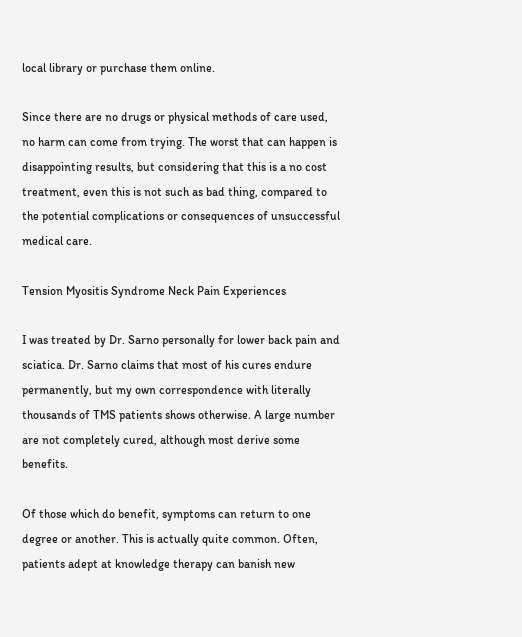local library or purchase them online.

Since there are no drugs or physical methods of care used, no harm can come from trying. The worst that can happen is disappointing results, but considering that this is a no cost treatment, even this is not such as bad thing, compared to the potential complications or consequences of unsuccessful medical care.

Tension Myositis Syndrome Neck Pain Experiences

I was treated by Dr. Sarno personally for lower back pain and sciatica. Dr. Sarno claims that most of his cures endure permanently, but my own correspondence with literally thousands of TMS patients shows otherwise. A large number are not completely cured, although most derive some benefits.

Of those which do benefit, symptoms can return to one degree or another. This is actually quite common. Often, patients adept at knowledge therapy can banish new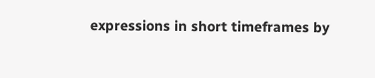expressions in short timeframes by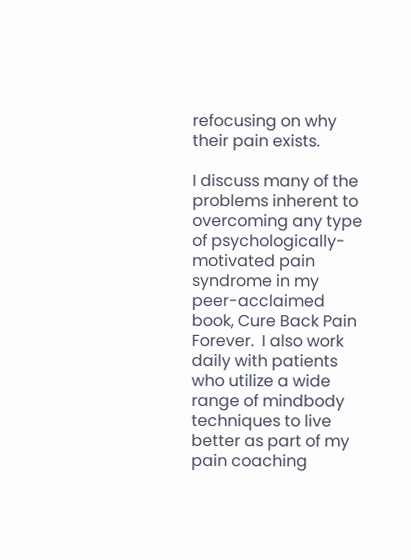refocusing on why their pain exists.

I discuss many of the problems inherent to overcoming any type of psychologically-motivated pain syndrome in my peer-acclaimed book, Cure Back Pain Forever.  I also work daily with patients who utilize a wide range of mindbody techniques to live better as part of my pain coaching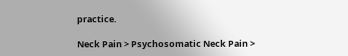practice.

Neck Pain > Psychosomatic Neck Pain >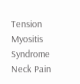Tension Myositis Syndrome Neck Pain